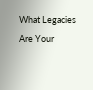What Legacies Are Your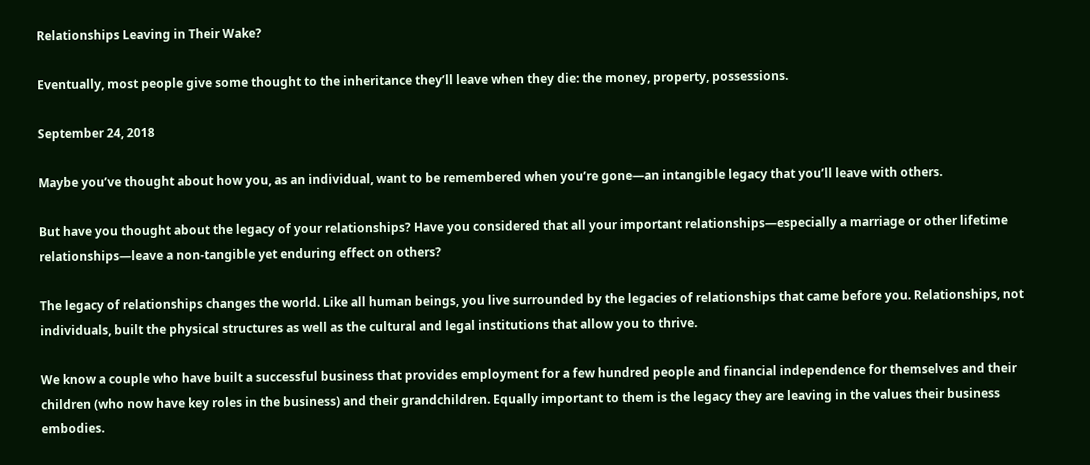Relationships Leaving in Their Wake?

Eventually, most people give some thought to the inheritance they’ll leave when they die: the money, property, possessions.

September 24, 2018

Maybe you’ve thought about how you, as an individual, want to be remembered when you’re gone—an intangible legacy that you’ll leave with others.

But have you thought about the legacy of your relationships? Have you considered that all your important relationships—especially a marriage or other lifetime relationships—leave a non-tangible yet enduring effect on others?

The legacy of relationships changes the world. Like all human beings, you live surrounded by the legacies of relationships that came before you. Relationships, not individuals, built the physical structures as well as the cultural and legal institutions that allow you to thrive.

We know a couple who have built a successful business that provides employment for a few hundred people and financial independence for themselves and their children (who now have key roles in the business) and their grandchildren. Equally important to them is the legacy they are leaving in the values their business embodies.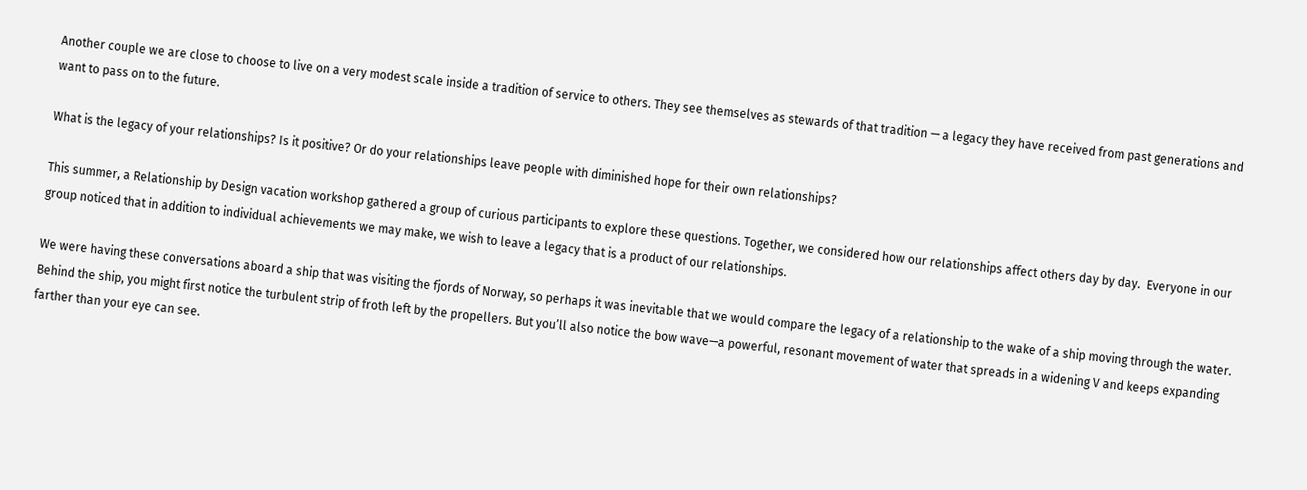Another couple we are close to choose to live on a very modest scale inside a tradition of service to others. They see themselves as stewards of that tradition — a legacy they have received from past generations and want to pass on to the future.

What is the legacy of your relationships? Is it positive? Or do your relationships leave people with diminished hope for their own relationships?

This summer, a Relationship by Design vacation workshop gathered a group of curious participants to explore these questions. Together, we considered how our relationships affect others day by day.  Everyone in our group noticed that in addition to individual achievements we may make, we wish to leave a legacy that is a product of our relationships.

We were having these conversations aboard a ship that was visiting the fjords of Norway, so perhaps it was inevitable that we would compare the legacy of a relationship to the wake of a ship moving through the water. Behind the ship, you might first notice the turbulent strip of froth left by the propellers. But you’ll also notice the bow wave—a powerful, resonant movement of water that spreads in a widening V and keeps expanding farther than your eye can see.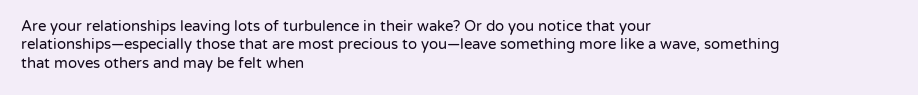Are your relationships leaving lots of turbulence in their wake? Or do you notice that your relationships—especially those that are most precious to you—leave something more like a wave, something that moves others and may be felt when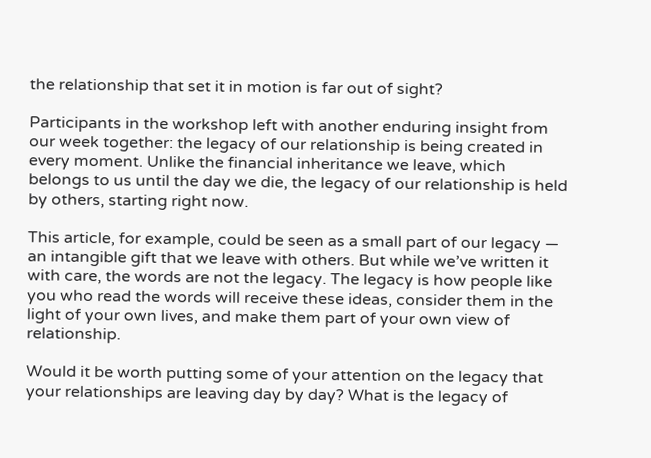the relationship that set it in motion is far out of sight?

Participants in the workshop left with another enduring insight from our week together: the legacy of our relationship is being created in every moment. Unlike the financial inheritance we leave, which belongs to us until the day we die, the legacy of our relationship is held by others, starting right now.

This article, for example, could be seen as a small part of our legacy — an intangible gift that we leave with others. But while we’ve written it with care, the words are not the legacy. The legacy is how people like you who read the words will receive these ideas, consider them in the light of your own lives, and make them part of your own view of relationship.

Would it be worth putting some of your attention on the legacy that your relationships are leaving day by day? What is the legacy of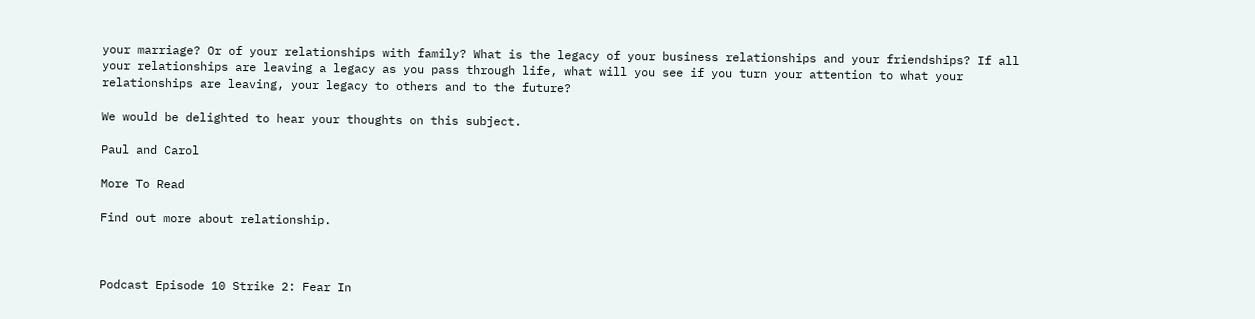your marriage? Or of your relationships with family? What is the legacy of your business relationships and your friendships? If all your relationships are leaving a legacy as you pass through life, what will you see if you turn your attention to what your relationships are leaving, your legacy to others and to the future?

We would be delighted to hear your thoughts on this subject.

Paul and Carol

More To Read

Find out more about relationship.



Podcast Episode 10 Strike 2: Fear In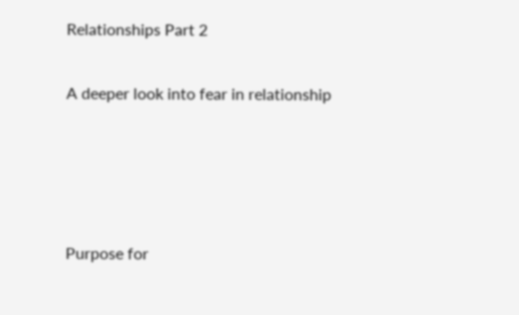Relationships Part 2

A deeper look into fear in relationship




Purpose for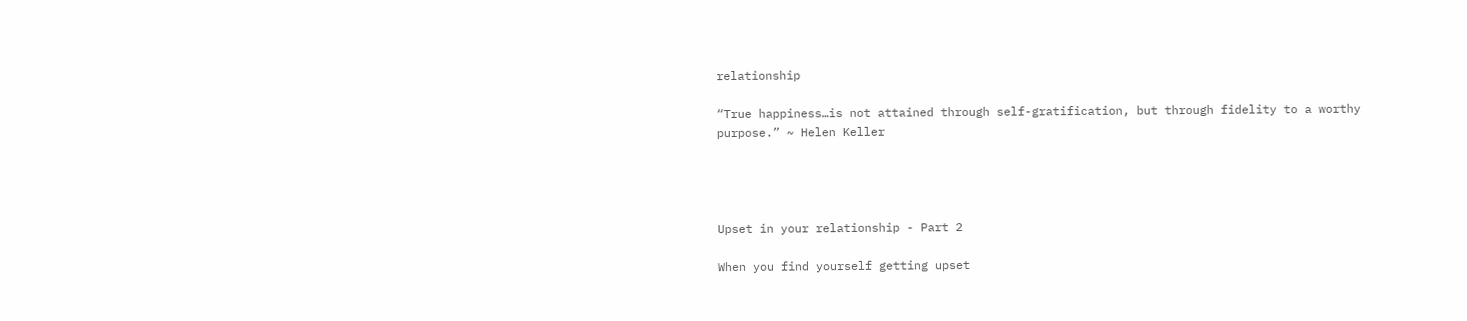relationship

“True happiness…is not attained through self-gratification, but through fidelity to a worthy purpose.” ~ Helen Keller




Upset in your relationship - Part 2

When you find yourself getting upset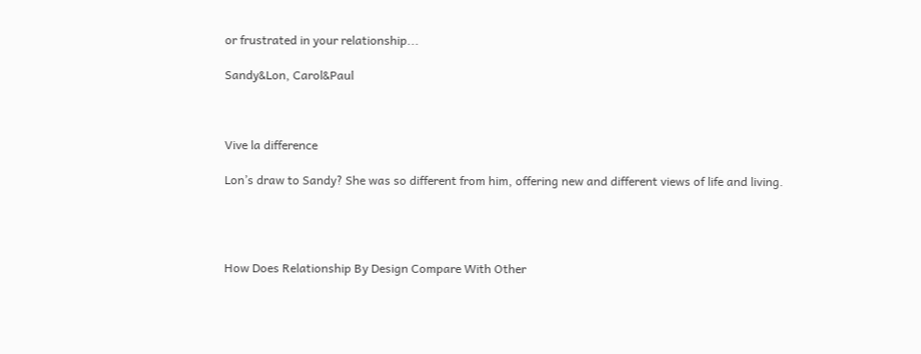or frustrated in your relationship...

Sandy&Lon, Carol&Paul



Vive la difference

Lon’s draw to Sandy? She was so different from him, offering new and different views of life and living.




How Does Relationship By Design Compare With Other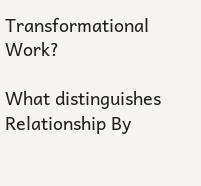Transformational Work?

What distinguishes Relationship By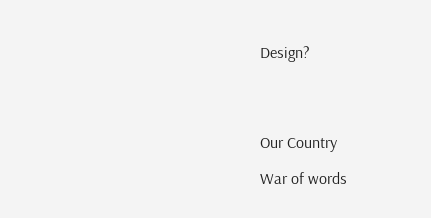Design?




Our Country

War of words